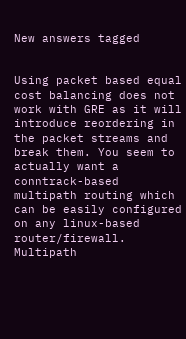New answers tagged


Using packet based equal cost balancing does not work with GRE as it will introduce reordering in the packet streams and break them. You seem to actually want a conntrack-based multipath routing which can be easily configured on any linux-based router/firewall. Multipath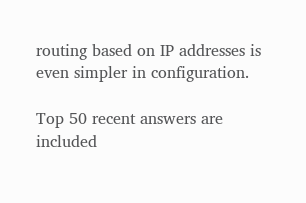routing based on IP addresses is even simpler in configuration.

Top 50 recent answers are included